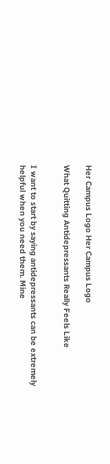Her Campus Logo Her Campus Logo

What Quitting Antidepressants Really Feels Like


I want to start by saying antidepressants can be extremely helpful when you need them. Mine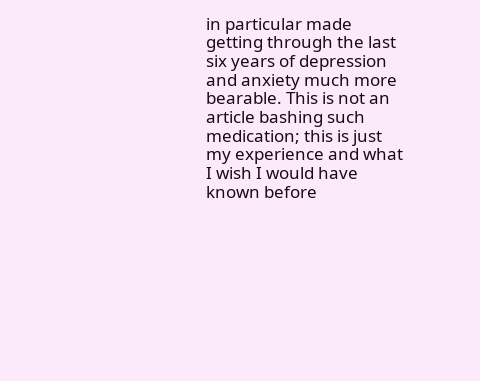in particular made getting through the last six years of depression and anxiety much more bearable. This is not an article bashing such medication; this is just my experience and what I wish I would have known before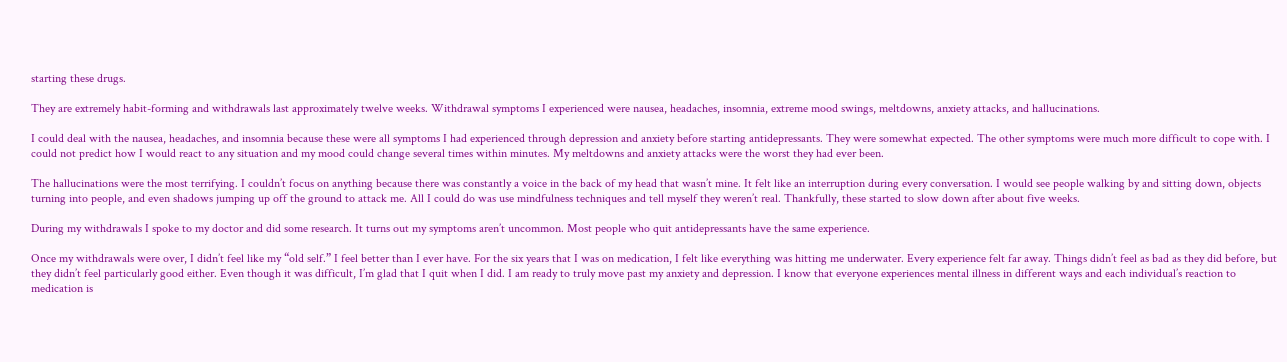starting these drugs.

They are extremely habit-forming and withdrawals last approximately twelve weeks. Withdrawal symptoms I experienced were nausea, headaches, insomnia, extreme mood swings, meltdowns, anxiety attacks, and hallucinations.

I could deal with the nausea, headaches, and insomnia because these were all symptoms I had experienced through depression and anxiety before starting antidepressants. They were somewhat expected. The other symptoms were much more difficult to cope with. I could not predict how I would react to any situation and my mood could change several times within minutes. My meltdowns and anxiety attacks were the worst they had ever been.

The hallucinations were the most terrifying. I couldn’t focus on anything because there was constantly a voice in the back of my head that wasn’t mine. It felt like an interruption during every conversation. I would see people walking by and sitting down, objects turning into people, and even shadows jumping up off the ground to attack me. All I could do was use mindfulness techniques and tell myself they weren’t real. Thankfully, these started to slow down after about five weeks.

During my withdrawals I spoke to my doctor and did some research. It turns out my symptoms aren’t uncommon. Most people who quit antidepressants have the same experience.

Once my withdrawals were over, I didn’t feel like my “old self.” I feel better than I ever have. For the six years that I was on medication, I felt like everything was hitting me underwater. Every experience felt far away. Things didn’t feel as bad as they did before, but they didn’t feel particularly good either. Even though it was difficult, I’m glad that I quit when I did. I am ready to truly move past my anxiety and depression. I know that everyone experiences mental illness in different ways and each individual’s reaction to medication is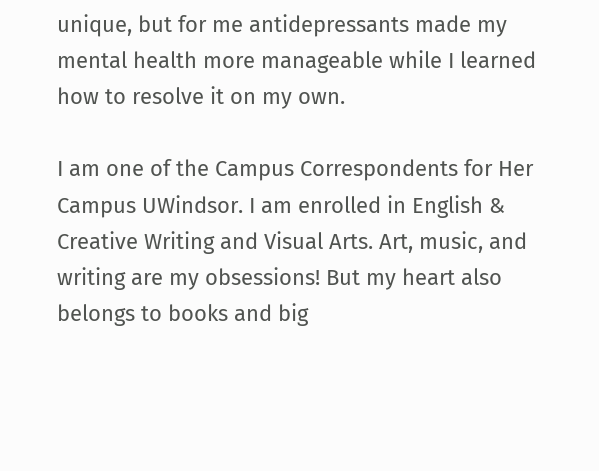unique, but for me antidepressants made my mental health more manageable while I learned how to resolve it on my own.

I am one of the Campus Correspondents for Her Campus UWindsor. I am enrolled in English & Creative Writing and Visual Arts. Art, music, and writing are my obsessions! But my heart also belongs to books and big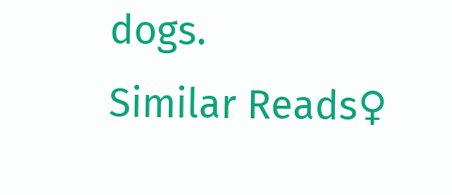dogs.
Similar Reads♀